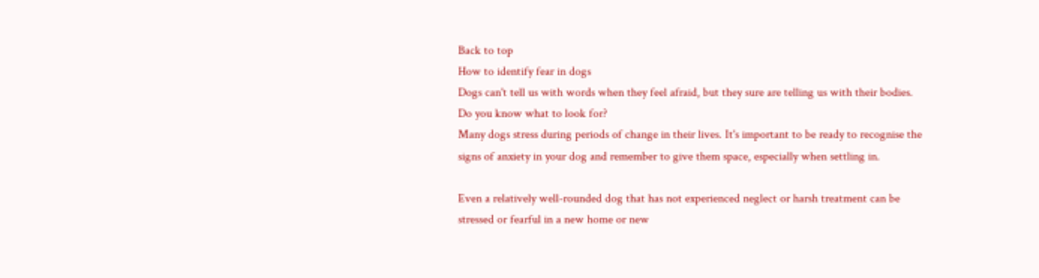Back to top
How to identify fear in dogs
Dogs can't tell us with words when they feel afraid, but they sure are telling us with their bodies. Do you know what to look for?
Many dogs stress during periods of change in their lives. It's important to be ready to recognise the signs of anxiety in your dog and remember to give them space, especially when settling in.

Even a relatively well-rounded dog that has not experienced neglect or harsh treatment can be stressed or fearful in a new home or new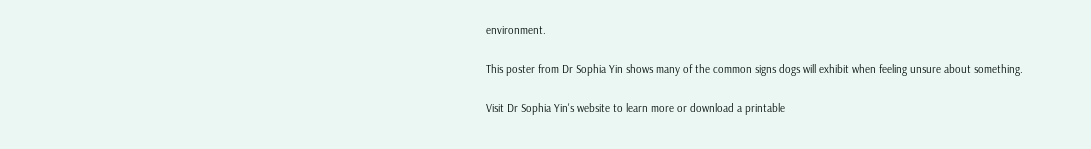environment.

This poster from Dr Sophia Yin shows many of the common signs dogs will exhibit when feeling unsure about something.

Visit Dr Sophia Yin's website to learn more or download a printable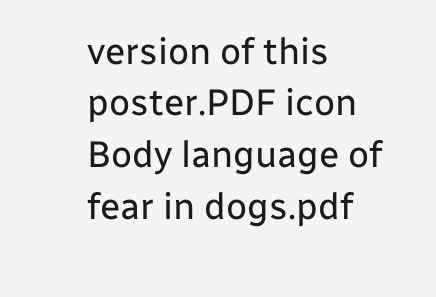version of this poster.PDF icon Body language of fear in dogs.pdf